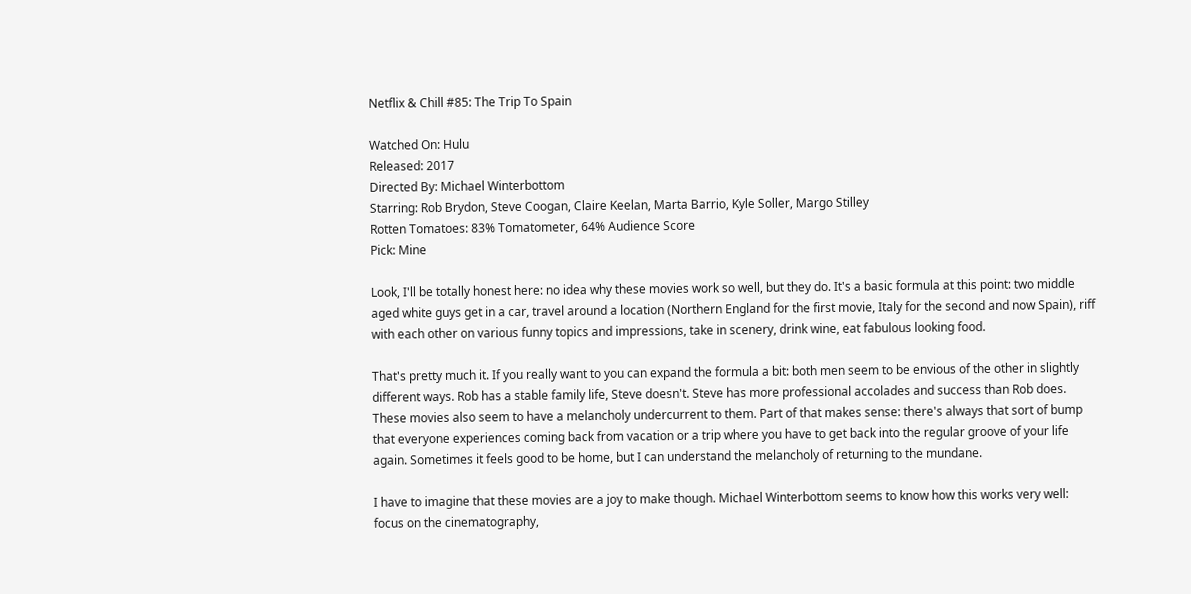Netflix & Chill #85: The Trip To Spain

Watched On: Hulu
Released: 2017
Directed By: Michael Winterbottom
Starring: Rob Brydon, Steve Coogan, Claire Keelan, Marta Barrio, Kyle Soller, Margo Stilley
Rotten Tomatoes: 83% Tomatometer, 64% Audience Score
Pick: Mine

Look, I'll be totally honest here: no idea why these movies work so well, but they do. It's a basic formula at this point: two middle aged white guys get in a car, travel around a location (Northern England for the first movie, Italy for the second and now Spain), riff with each other on various funny topics and impressions, take in scenery, drink wine, eat fabulous looking food.

That's pretty much it. If you really want to you can expand the formula a bit: both men seem to be envious of the other in slightly different ways. Rob has a stable family life, Steve doesn't. Steve has more professional accolades and success than Rob does. These movies also seem to have a melancholy undercurrent to them. Part of that makes sense: there's always that sort of bump that everyone experiences coming back from vacation or a trip where you have to get back into the regular groove of your life again. Sometimes it feels good to be home, but I can understand the melancholy of returning to the mundane.

I have to imagine that these movies are a joy to make though. Michael Winterbottom seems to know how this works very well: focus on the cinematography,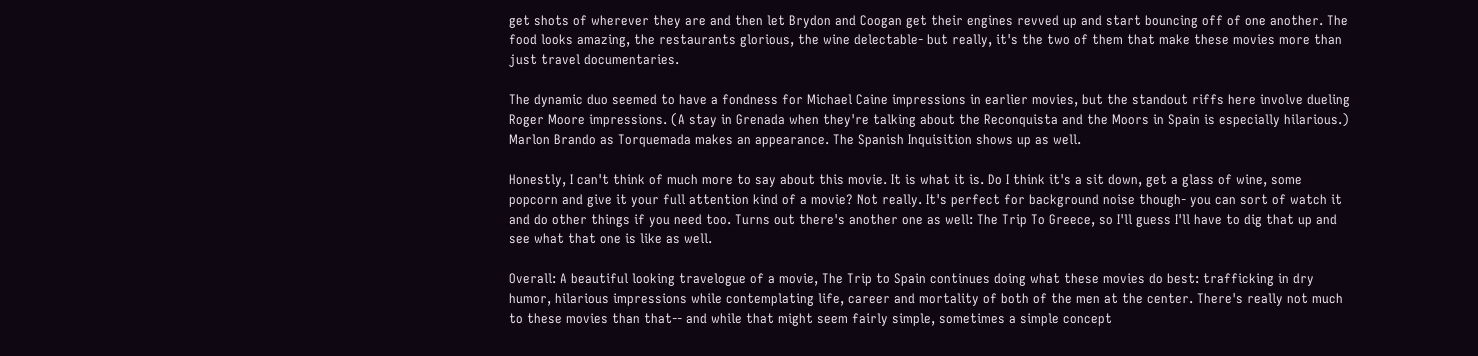get shots of wherever they are and then let Brydon and Coogan get their engines revved up and start bouncing off of one another. The food looks amazing, the restaurants glorious, the wine delectable- but really, it's the two of them that make these movies more than just travel documentaries.

The dynamic duo seemed to have a fondness for Michael Caine impressions in earlier movies, but the standout riffs here involve dueling Roger Moore impressions. (A stay in Grenada when they're talking about the Reconquista and the Moors in Spain is especially hilarious.) Marlon Brando as Torquemada makes an appearance. The Spanish Inquisition shows up as well.

Honestly, I can't think of much more to say about this movie. It is what it is. Do I think it's a sit down, get a glass of wine, some popcorn and give it your full attention kind of a movie? Not really. It's perfect for background noise though- you can sort of watch it and do other things if you need too. Turns out there's another one as well: The Trip To Greece, so I'll guess I'll have to dig that up and see what that one is like as well.

Overall: A beautiful looking travelogue of a movie, The Trip to Spain continues doing what these movies do best: trafficking in dry humor, hilarious impressions while contemplating life, career and mortality of both of the men at the center. There's really not much to these movies than that-- and while that might seem fairly simple, sometimes a simple concept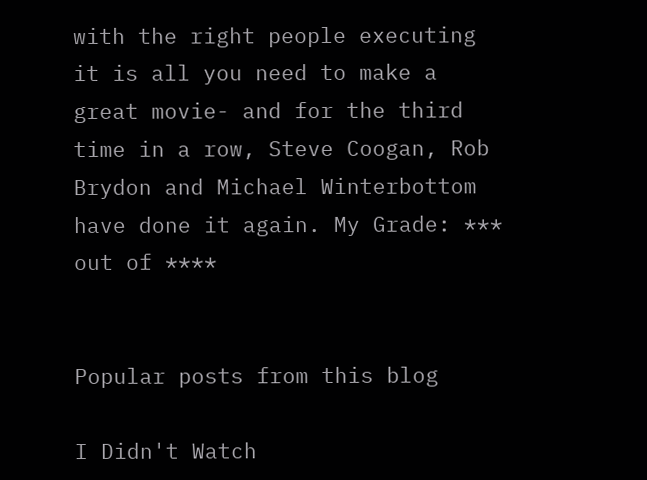with the right people executing it is all you need to make a great movie- and for the third time in a row, Steve Coogan, Rob Brydon and Michael Winterbottom  have done it again. My Grade: *** out of ****


Popular posts from this blog

I Didn't Watch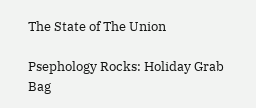The State of The Union

Psephology Rocks: Holiday Grab Bag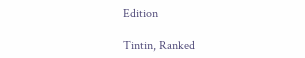Edition

Tintin, Ranked